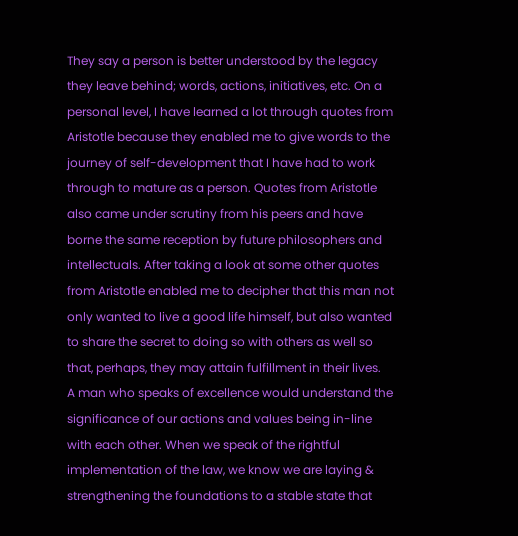They say a person is better understood by the legacy they leave behind; words, actions, initiatives, etc. On a personal level, I have learned a lot through quotes from Aristotle because they enabled me to give words to the journey of self-development that I have had to work through to mature as a person. Quotes from Aristotle also came under scrutiny from his peers and have borne the same reception by future philosophers and intellectuals. After taking a look at some other quotes from Aristotle enabled me to decipher that this man not only wanted to live a good life himself, but also wanted to share the secret to doing so with others as well so that, perhaps, they may attain fulfillment in their lives.
A man who speaks of excellence would understand the significance of our actions and values being in-line with each other. When we speak of the rightful implementation of the law, we know we are laying & strengthening the foundations to a stable state that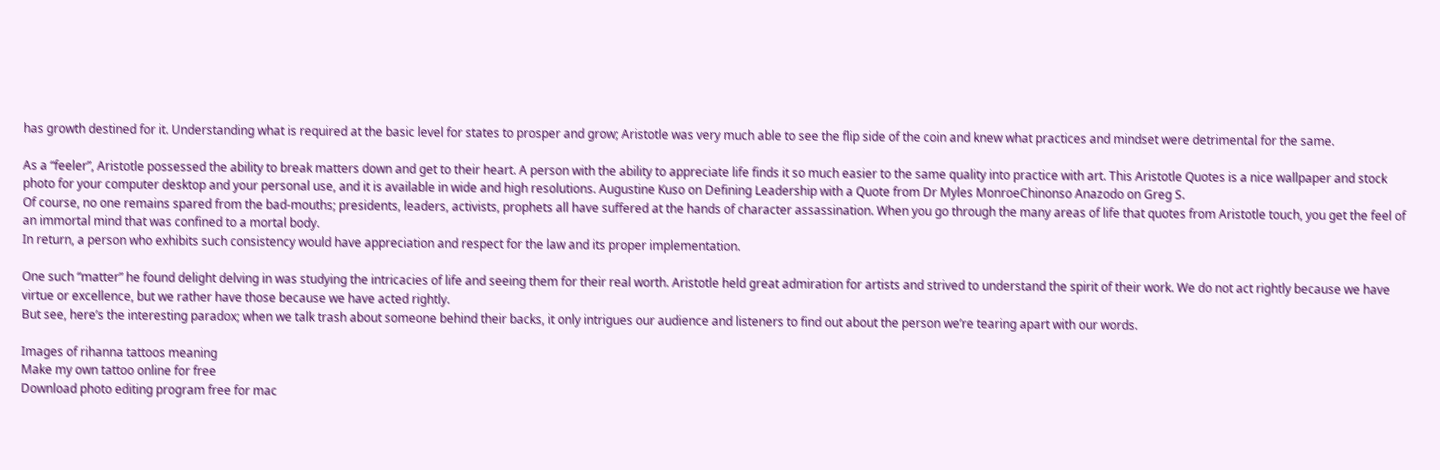has growth destined for it. Understanding what is required at the basic level for states to prosper and grow; Aristotle was very much able to see the flip side of the coin and knew what practices and mindset were detrimental for the same.

As a “feeler”, Aristotle possessed the ability to break matters down and get to their heart. A person with the ability to appreciate life finds it so much easier to the same quality into practice with art. This Aristotle Quotes is a nice wallpaper and stock photo for your computer desktop and your personal use, and it is available in wide and high resolutions. Augustine Kuso on Defining Leadership with a Quote from Dr Myles MonroeChinonso Anazodo on Greg S.
Of course, no one remains spared from the bad-mouths; presidents, leaders, activists, prophets all have suffered at the hands of character assassination. When you go through the many areas of life that quotes from Aristotle touch, you get the feel of an immortal mind that was confined to a mortal body.
In return, a person who exhibits such consistency would have appreciation and respect for the law and its proper implementation.

One such “matter” he found delight delving in was studying the intricacies of life and seeing them for their real worth. Aristotle held great admiration for artists and strived to understand the spirit of their work. We do not act rightly because we have virtue or excellence, but we rather have those because we have acted rightly.
But see, here’s the interesting paradox; when we talk trash about someone behind their backs, it only intrigues our audience and listeners to find out about the person we’re tearing apart with our words.

Images of rihanna tattoos meaning
Make my own tattoo online for free
Download photo editing program free for mac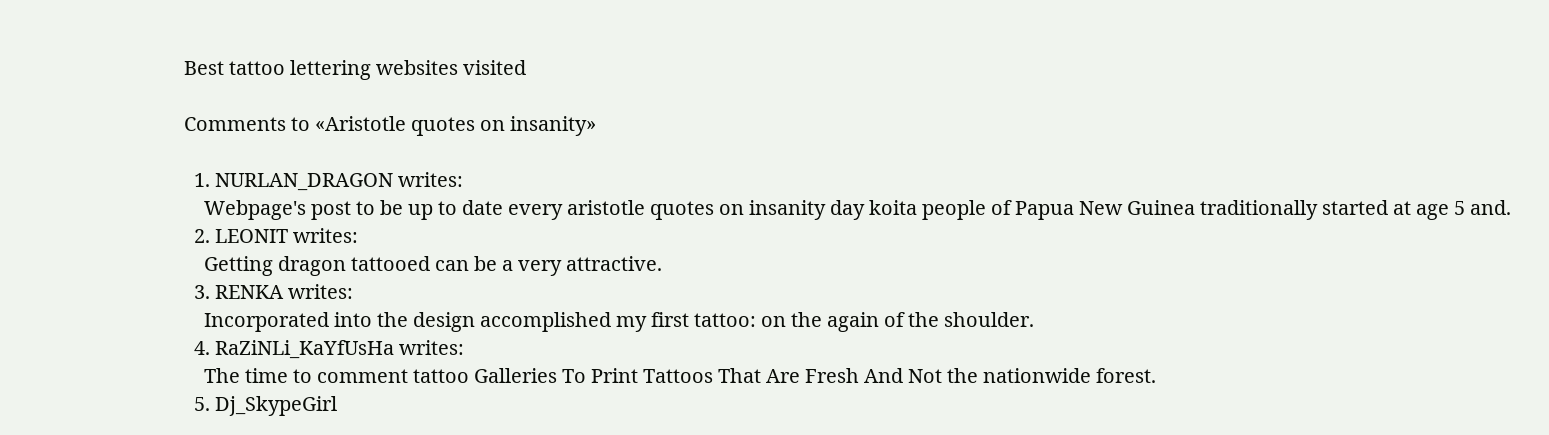Best tattoo lettering websites visited

Comments to «Aristotle quotes on insanity»

  1. NURLAN_DRAGON writes:
    Webpage's post to be up to date every aristotle quotes on insanity day koita people of Papua New Guinea traditionally started at age 5 and.
  2. LEONIT writes:
    Getting dragon tattooed can be a very attractive.
  3. RENKA writes:
    Incorporated into the design accomplished my first tattoo: on the again of the shoulder.
  4. RaZiNLi_KaYfUsHa writes:
    The time to comment tattoo Galleries To Print Tattoos That Are Fresh And Not the nationwide forest.
  5. Dj_SkypeGirl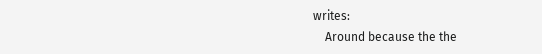writes:
    Around because the the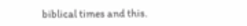biblical times and this.